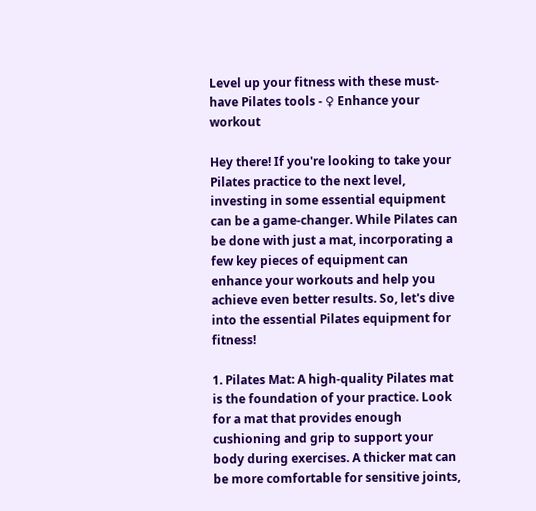Level up your fitness with these must-have Pilates tools - ♀ Enhance your workout

Hey there! If you're looking to take your Pilates practice to the next level, investing in some essential equipment can be a game-changer. While Pilates can be done with just a mat, incorporating a few key pieces of equipment can enhance your workouts and help you achieve even better results. So, let's dive into the essential Pilates equipment for fitness!

1. Pilates Mat: A high-quality Pilates mat is the foundation of your practice. Look for a mat that provides enough cushioning and grip to support your body during exercises. A thicker mat can be more comfortable for sensitive joints,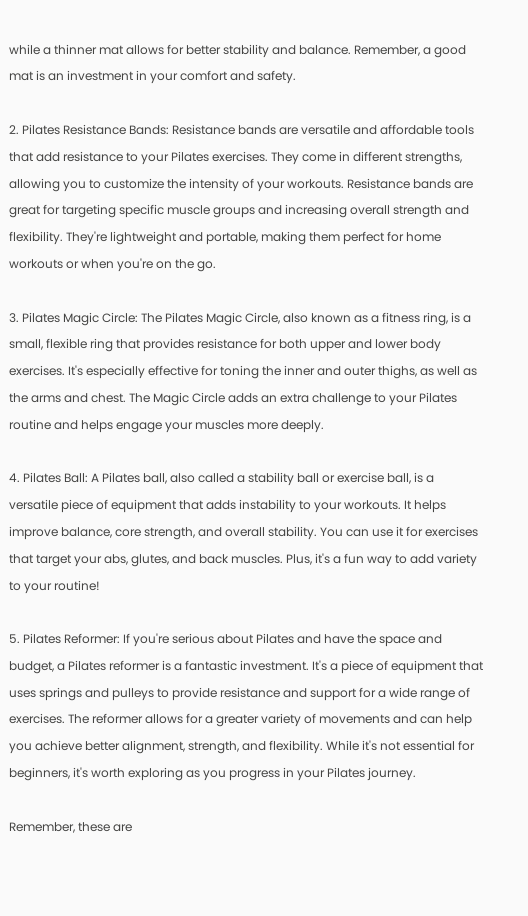while a thinner mat allows for better stability and balance. Remember, a good mat is an investment in your comfort and safety.

2. Pilates Resistance Bands: Resistance bands are versatile and affordable tools that add resistance to your Pilates exercises. They come in different strengths, allowing you to customize the intensity of your workouts. Resistance bands are great for targeting specific muscle groups and increasing overall strength and flexibility. They're lightweight and portable, making them perfect for home workouts or when you're on the go.

3. Pilates Magic Circle: The Pilates Magic Circle, also known as a fitness ring, is a small, flexible ring that provides resistance for both upper and lower body exercises. It's especially effective for toning the inner and outer thighs, as well as the arms and chest. The Magic Circle adds an extra challenge to your Pilates routine and helps engage your muscles more deeply.

4. Pilates Ball: A Pilates ball, also called a stability ball or exercise ball, is a versatile piece of equipment that adds instability to your workouts. It helps improve balance, core strength, and overall stability. You can use it for exercises that target your abs, glutes, and back muscles. Plus, it's a fun way to add variety to your routine!

5. Pilates Reformer: If you're serious about Pilates and have the space and budget, a Pilates reformer is a fantastic investment. It's a piece of equipment that uses springs and pulleys to provide resistance and support for a wide range of exercises. The reformer allows for a greater variety of movements and can help you achieve better alignment, strength, and flexibility. While it's not essential for beginners, it's worth exploring as you progress in your Pilates journey.

Remember, these are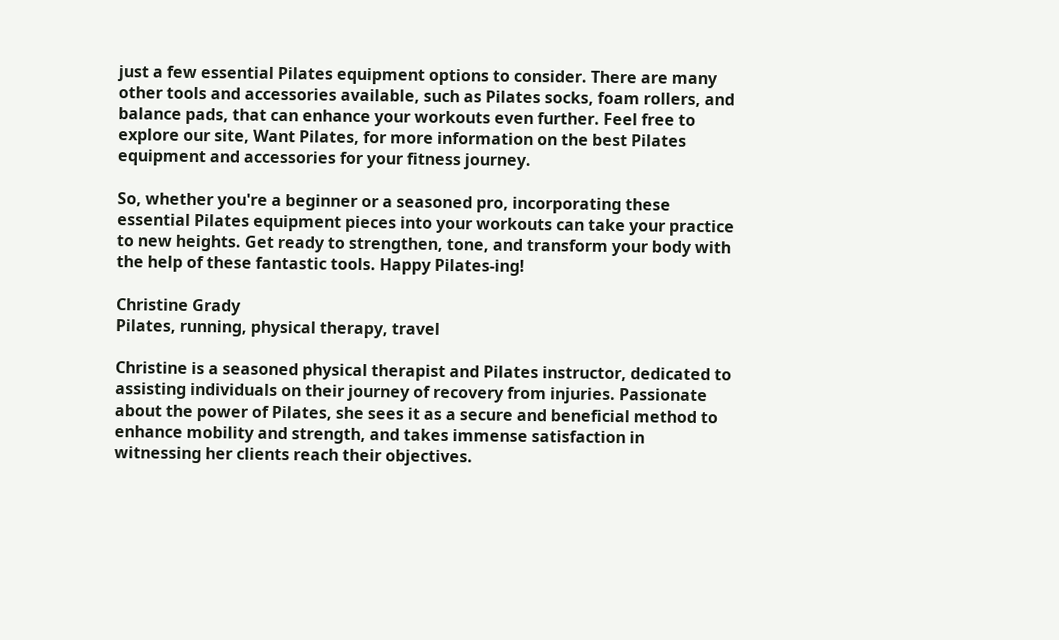just a few essential Pilates equipment options to consider. There are many other tools and accessories available, such as Pilates socks, foam rollers, and balance pads, that can enhance your workouts even further. Feel free to explore our site, Want Pilates, for more information on the best Pilates equipment and accessories for your fitness journey.

So, whether you're a beginner or a seasoned pro, incorporating these essential Pilates equipment pieces into your workouts can take your practice to new heights. Get ready to strengthen, tone, and transform your body with the help of these fantastic tools. Happy Pilates-ing!

Christine Grady
Pilates, running, physical therapy, travel

Christine is a seasoned physical therapist and Pilates instructor, dedicated to assisting individuals on their journey of recovery from injuries. Passionate about the power of Pilates, she sees it as a secure and beneficial method to enhance mobility and strength, and takes immense satisfaction in witnessing her clients reach their objectives.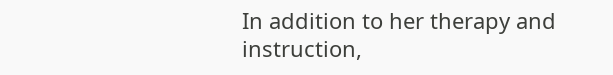In addition to her therapy and instruction,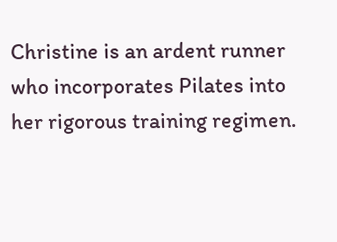Christine is an ardent runner who incorporates Pilates into her rigorous training regimen.